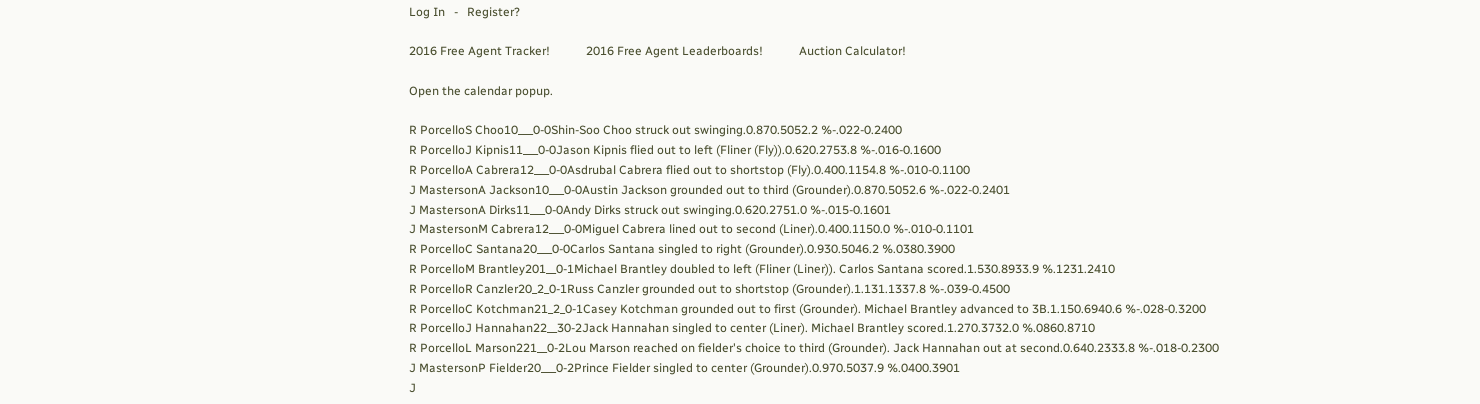Log In   -   Register?

2016 Free Agent Tracker!            2016 Free Agent Leaderboards!            Auction Calculator!

Open the calendar popup.

R PorcelloS Choo10___0-0Shin-Soo Choo struck out swinging.0.870.5052.2 %-.022-0.2400
R PorcelloJ Kipnis11___0-0Jason Kipnis flied out to left (Fliner (Fly)).0.620.2753.8 %-.016-0.1600
R PorcelloA Cabrera12___0-0Asdrubal Cabrera flied out to shortstop (Fly).0.400.1154.8 %-.010-0.1100
J MastersonA Jackson10___0-0Austin Jackson grounded out to third (Grounder).0.870.5052.6 %-.022-0.2401
J MastersonA Dirks11___0-0Andy Dirks struck out swinging.0.620.2751.0 %-.015-0.1601
J MastersonM Cabrera12___0-0Miguel Cabrera lined out to second (Liner).0.400.1150.0 %-.010-0.1101
R PorcelloC Santana20___0-0Carlos Santana singled to right (Grounder).0.930.5046.2 %.0380.3900
R PorcelloM Brantley201__0-1Michael Brantley doubled to left (Fliner (Liner)). Carlos Santana scored.1.530.8933.9 %.1231.2410
R PorcelloR Canzler20_2_0-1Russ Canzler grounded out to shortstop (Grounder).1.131.1337.8 %-.039-0.4500
R PorcelloC Kotchman21_2_0-1Casey Kotchman grounded out to first (Grounder). Michael Brantley advanced to 3B.1.150.6940.6 %-.028-0.3200
R PorcelloJ Hannahan22__30-2Jack Hannahan singled to center (Liner). Michael Brantley scored.1.270.3732.0 %.0860.8710
R PorcelloL Marson221__0-2Lou Marson reached on fielder's choice to third (Grounder). Jack Hannahan out at second.0.640.2333.8 %-.018-0.2300
J MastersonP Fielder20___0-2Prince Fielder singled to center (Grounder).0.970.5037.9 %.0400.3901
J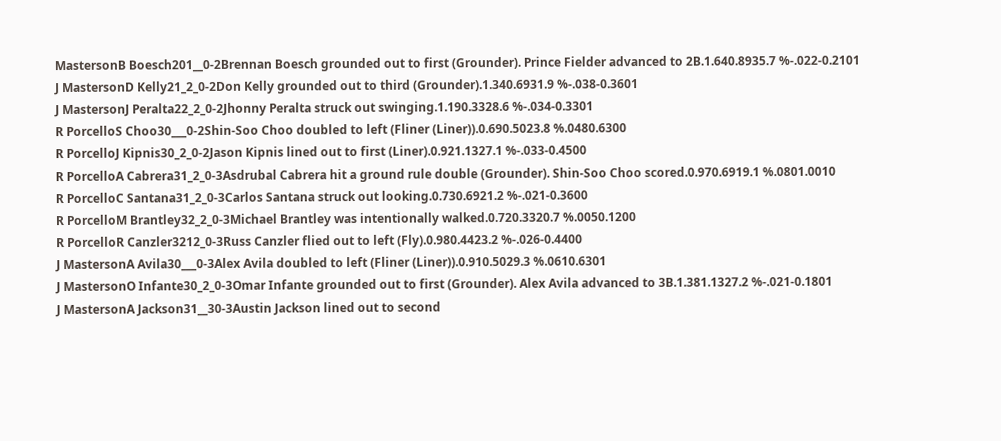MastersonB Boesch201__0-2Brennan Boesch grounded out to first (Grounder). Prince Fielder advanced to 2B.1.640.8935.7 %-.022-0.2101
J MastersonD Kelly21_2_0-2Don Kelly grounded out to third (Grounder).1.340.6931.9 %-.038-0.3601
J MastersonJ Peralta22_2_0-2Jhonny Peralta struck out swinging.1.190.3328.6 %-.034-0.3301
R PorcelloS Choo30___0-2Shin-Soo Choo doubled to left (Fliner (Liner)).0.690.5023.8 %.0480.6300
R PorcelloJ Kipnis30_2_0-2Jason Kipnis lined out to first (Liner).0.921.1327.1 %-.033-0.4500
R PorcelloA Cabrera31_2_0-3Asdrubal Cabrera hit a ground rule double (Grounder). Shin-Soo Choo scored.0.970.6919.1 %.0801.0010
R PorcelloC Santana31_2_0-3Carlos Santana struck out looking.0.730.6921.2 %-.021-0.3600
R PorcelloM Brantley32_2_0-3Michael Brantley was intentionally walked.0.720.3320.7 %.0050.1200
R PorcelloR Canzler3212_0-3Russ Canzler flied out to left (Fly).0.980.4423.2 %-.026-0.4400
J MastersonA Avila30___0-3Alex Avila doubled to left (Fliner (Liner)).0.910.5029.3 %.0610.6301
J MastersonO Infante30_2_0-3Omar Infante grounded out to first (Grounder). Alex Avila advanced to 3B.1.381.1327.2 %-.021-0.1801
J MastersonA Jackson31__30-3Austin Jackson lined out to second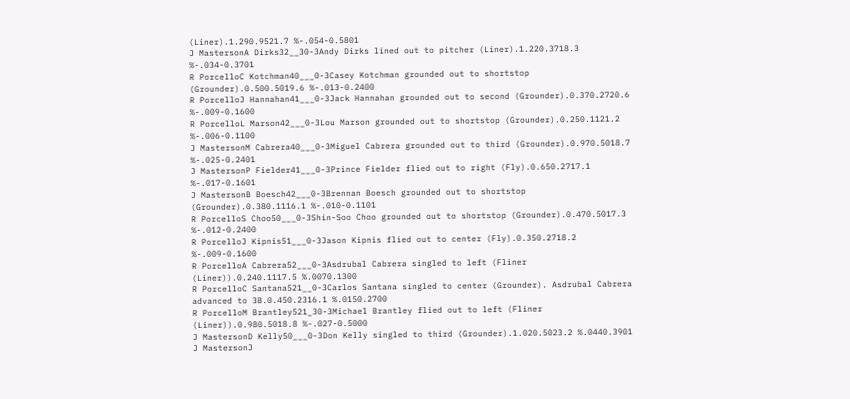(Liner).1.290.9521.7 %-.054-0.5801
J MastersonA Dirks32__30-3Andy Dirks lined out to pitcher (Liner).1.220.3718.3 %-.034-0.3701
R PorcelloC Kotchman40___0-3Casey Kotchman grounded out to shortstop (Grounder).0.500.5019.6 %-.013-0.2400
R PorcelloJ Hannahan41___0-3Jack Hannahan grounded out to second (Grounder).0.370.2720.6 %-.009-0.1600
R PorcelloL Marson42___0-3Lou Marson grounded out to shortstop (Grounder).0.250.1121.2 %-.006-0.1100
J MastersonM Cabrera40___0-3Miguel Cabrera grounded out to third (Grounder).0.970.5018.7 %-.025-0.2401
J MastersonP Fielder41___0-3Prince Fielder flied out to right (Fly).0.650.2717.1 %-.017-0.1601
J MastersonB Boesch42___0-3Brennan Boesch grounded out to shortstop (Grounder).0.380.1116.1 %-.010-0.1101
R PorcelloS Choo50___0-3Shin-Soo Choo grounded out to shortstop (Grounder).0.470.5017.3 %-.012-0.2400
R PorcelloJ Kipnis51___0-3Jason Kipnis flied out to center (Fly).0.350.2718.2 %-.009-0.1600
R PorcelloA Cabrera52___0-3Asdrubal Cabrera singled to left (Fliner (Liner)).0.240.1117.5 %.0070.1300
R PorcelloC Santana521__0-3Carlos Santana singled to center (Grounder). Asdrubal Cabrera advanced to 3B.0.450.2316.1 %.0150.2700
R PorcelloM Brantley521_30-3Michael Brantley flied out to left (Fliner (Liner)).0.980.5018.8 %-.027-0.5000
J MastersonD Kelly50___0-3Don Kelly singled to third (Grounder).1.020.5023.2 %.0440.3901
J MastersonJ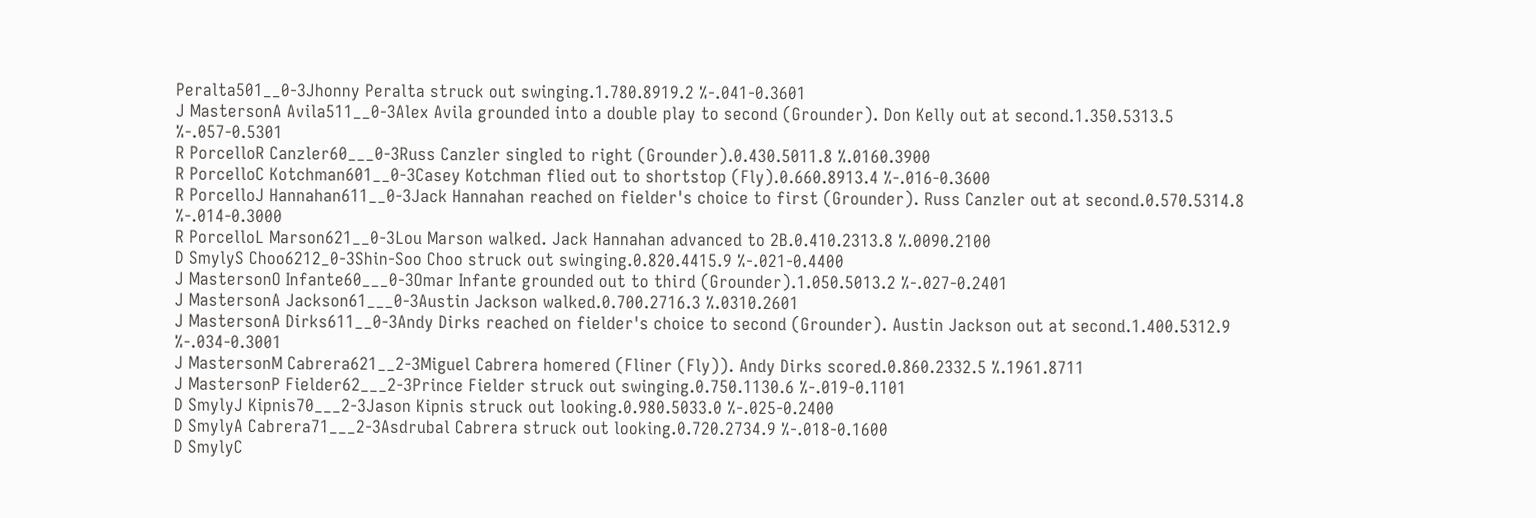Peralta501__0-3Jhonny Peralta struck out swinging.1.780.8919.2 %-.041-0.3601
J MastersonA Avila511__0-3Alex Avila grounded into a double play to second (Grounder). Don Kelly out at second.1.350.5313.5 %-.057-0.5301
R PorcelloR Canzler60___0-3Russ Canzler singled to right (Grounder).0.430.5011.8 %.0160.3900
R PorcelloC Kotchman601__0-3Casey Kotchman flied out to shortstop (Fly).0.660.8913.4 %-.016-0.3600
R PorcelloJ Hannahan611__0-3Jack Hannahan reached on fielder's choice to first (Grounder). Russ Canzler out at second.0.570.5314.8 %-.014-0.3000
R PorcelloL Marson621__0-3Lou Marson walked. Jack Hannahan advanced to 2B.0.410.2313.8 %.0090.2100
D SmylyS Choo6212_0-3Shin-Soo Choo struck out swinging.0.820.4415.9 %-.021-0.4400
J MastersonO Infante60___0-3Omar Infante grounded out to third (Grounder).1.050.5013.2 %-.027-0.2401
J MastersonA Jackson61___0-3Austin Jackson walked.0.700.2716.3 %.0310.2601
J MastersonA Dirks611__0-3Andy Dirks reached on fielder's choice to second (Grounder). Austin Jackson out at second.1.400.5312.9 %-.034-0.3001
J MastersonM Cabrera621__2-3Miguel Cabrera homered (Fliner (Fly)). Andy Dirks scored.0.860.2332.5 %.1961.8711
J MastersonP Fielder62___2-3Prince Fielder struck out swinging.0.750.1130.6 %-.019-0.1101
D SmylyJ Kipnis70___2-3Jason Kipnis struck out looking.0.980.5033.0 %-.025-0.2400
D SmylyA Cabrera71___2-3Asdrubal Cabrera struck out looking.0.720.2734.9 %-.018-0.1600
D SmylyC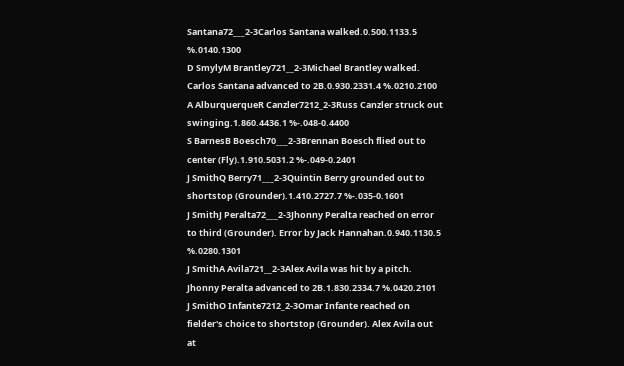Santana72___2-3Carlos Santana walked.0.500.1133.5 %.0140.1300
D SmylyM Brantley721__2-3Michael Brantley walked. Carlos Santana advanced to 2B.0.930.2331.4 %.0210.2100
A AlburquerqueR Canzler7212_2-3Russ Canzler struck out swinging.1.860.4436.1 %-.048-0.4400
S BarnesB Boesch70___2-3Brennan Boesch flied out to center (Fly).1.910.5031.2 %-.049-0.2401
J SmithQ Berry71___2-3Quintin Berry grounded out to shortstop (Grounder).1.410.2727.7 %-.035-0.1601
J SmithJ Peralta72___2-3Jhonny Peralta reached on error to third (Grounder). Error by Jack Hannahan.0.940.1130.5 %.0280.1301
J SmithA Avila721__2-3Alex Avila was hit by a pitch. Jhonny Peralta advanced to 2B.1.830.2334.7 %.0420.2101
J SmithO Infante7212_2-3Omar Infante reached on fielder's choice to shortstop (Grounder). Alex Avila out at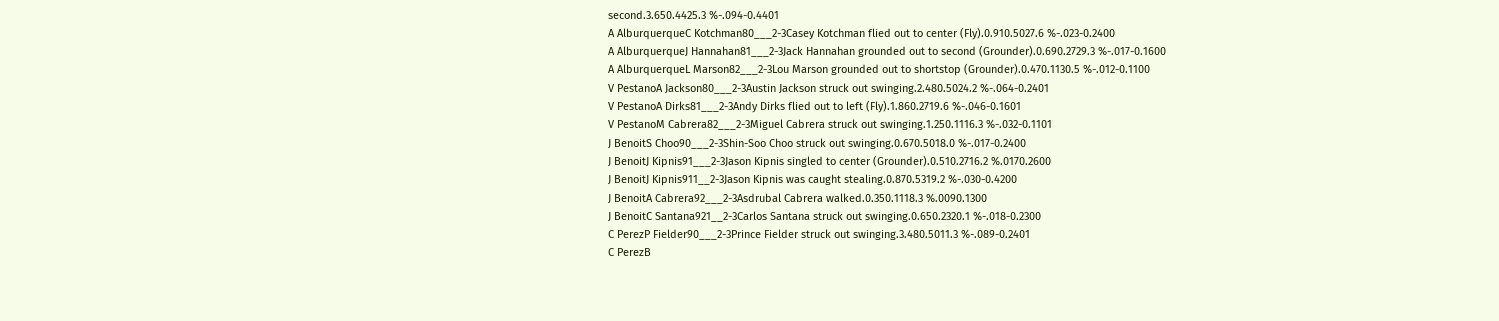second.3.650.4425.3 %-.094-0.4401
A AlburquerqueC Kotchman80___2-3Casey Kotchman flied out to center (Fly).0.910.5027.6 %-.023-0.2400
A AlburquerqueJ Hannahan81___2-3Jack Hannahan grounded out to second (Grounder).0.690.2729.3 %-.017-0.1600
A AlburquerqueL Marson82___2-3Lou Marson grounded out to shortstop (Grounder).0.470.1130.5 %-.012-0.1100
V PestanoA Jackson80___2-3Austin Jackson struck out swinging.2.480.5024.2 %-.064-0.2401
V PestanoA Dirks81___2-3Andy Dirks flied out to left (Fly).1.860.2719.6 %-.046-0.1601
V PestanoM Cabrera82___2-3Miguel Cabrera struck out swinging.1.250.1116.3 %-.032-0.1101
J BenoitS Choo90___2-3Shin-Soo Choo struck out swinging.0.670.5018.0 %-.017-0.2400
J BenoitJ Kipnis91___2-3Jason Kipnis singled to center (Grounder).0.510.2716.2 %.0170.2600
J BenoitJ Kipnis911__2-3Jason Kipnis was caught stealing.0.870.5319.2 %-.030-0.4200
J BenoitA Cabrera92___2-3Asdrubal Cabrera walked.0.350.1118.3 %.0090.1300
J BenoitC Santana921__2-3Carlos Santana struck out swinging.0.650.2320.1 %-.018-0.2300
C PerezP Fielder90___2-3Prince Fielder struck out swinging.3.480.5011.3 %-.089-0.2401
C PerezB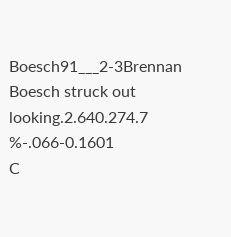Boesch91___2-3Brennan Boesch struck out looking.2.640.274.7 %-.066-0.1601
C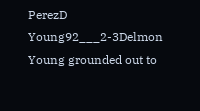PerezD Young92___2-3Delmon Young grounded out to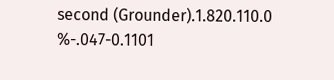second (Grounder).1.820.110.0 %-.047-0.1101